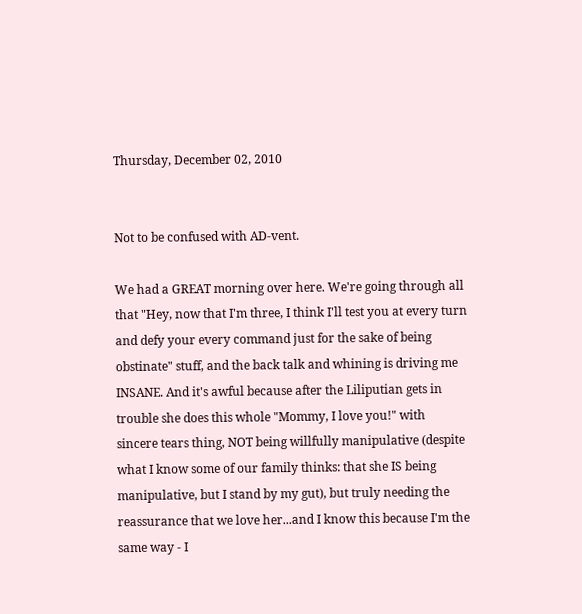Thursday, December 02, 2010


Not to be confused with AD-vent.

We had a GREAT morning over here. We're going through all that "Hey, now that I'm three, I think I'll test you at every turn and defy your every command just for the sake of being obstinate" stuff, and the back talk and whining is driving me INSANE. And it's awful because after the Liliputian gets in trouble she does this whole "Mommy, I love you!" with sincere tears thing, NOT being willfully manipulative (despite what I know some of our family thinks: that she IS being manipulative, but I stand by my gut), but truly needing the reassurance that we love her...and I know this because I'm the same way - I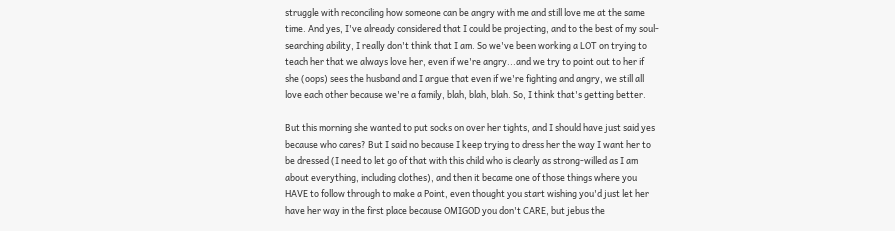struggle with reconciling how someone can be angry with me and still love me at the same time. And yes, I've already considered that I could be projecting, and to the best of my soul-searching ability, I really don't think that I am. So we've been working a LOT on trying to teach her that we always love her, even if we're angry...and we try to point out to her if she (oops) sees the husband and I argue that even if we're fighting and angry, we still all love each other because we're a family, blah, blah, blah. So, I think that's getting better.

But this morning she wanted to put socks on over her tights, and I should have just said yes because who cares? But I said no because I keep trying to dress her the way I want her to be dressed (I need to let go of that with this child who is clearly as strong-willed as I am about everything, including clothes), and then it became one of those things where you HAVE to follow through to make a Point, even thought you start wishing you'd just let her have her way in the first place because OMIGOD you don't CARE, but jebus the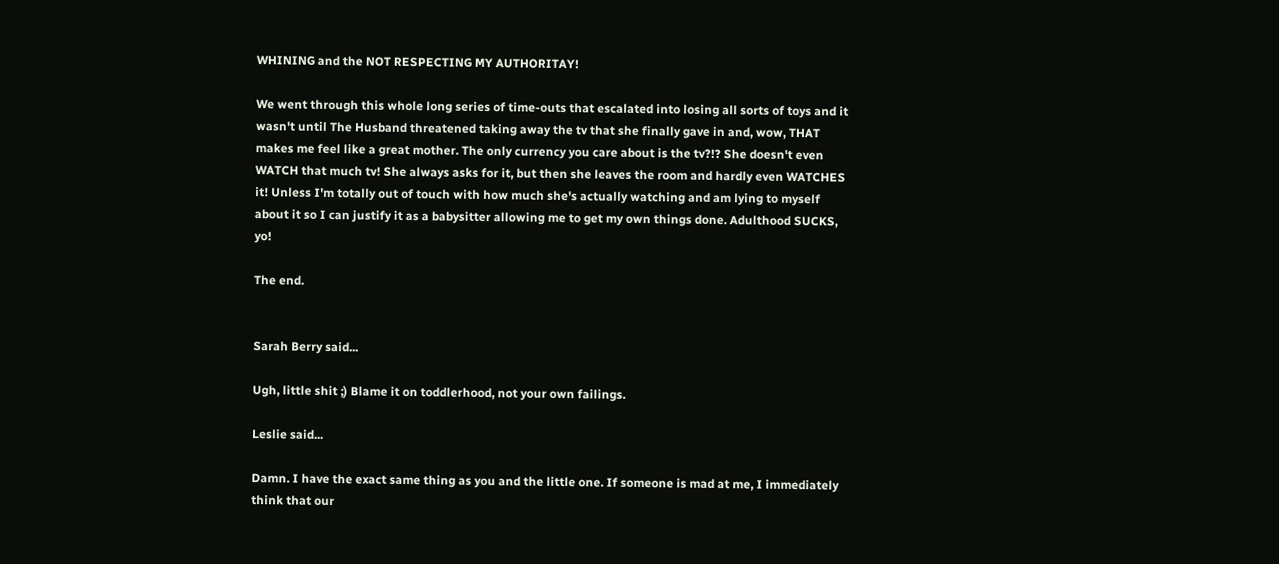WHINING and the NOT RESPECTING MY AUTHORITAY!

We went through this whole long series of time-outs that escalated into losing all sorts of toys and it wasn't until The Husband threatened taking away the tv that she finally gave in and, wow, THAT makes me feel like a great mother. The only currency you care about is the tv?!? She doesn't even WATCH that much tv! She always asks for it, but then she leaves the room and hardly even WATCHES it! Unless I'm totally out of touch with how much she's actually watching and am lying to myself about it so I can justify it as a babysitter allowing me to get my own things done. Adulthood SUCKS, yo!

The end.


Sarah Berry said...

Ugh, little shit ;) Blame it on toddlerhood, not your own failings.

Leslie said...

Damn. I have the exact same thing as you and the little one. If someone is mad at me, I immediately think that our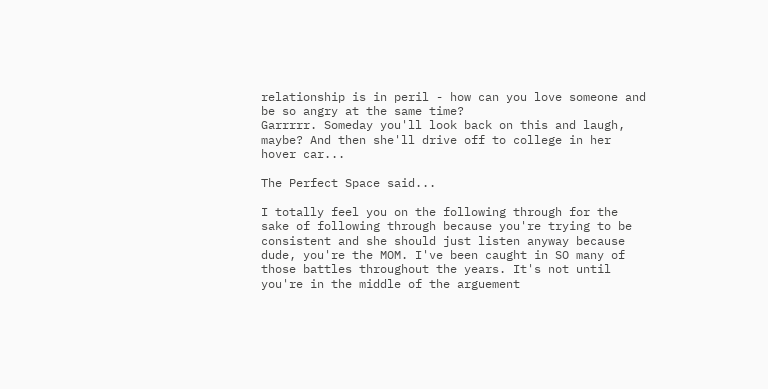relationship is in peril - how can you love someone and be so angry at the same time?
Garrrrr. Someday you'll look back on this and laugh, maybe? And then she'll drive off to college in her hover car...

The Perfect Space said...

I totally feel you on the following through for the sake of following through because you're trying to be consistent and she should just listen anyway because dude, you're the MOM. I've been caught in SO many of those battles throughout the years. It's not until you're in the middle of the arguement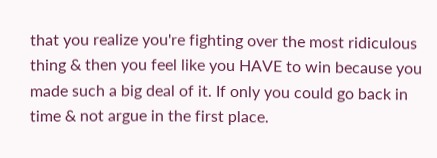that you realize you're fighting over the most ridiculous thing & then you feel like you HAVE to win because you made such a big deal of it. If only you could go back in time & not argue in the first place.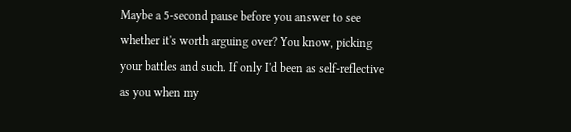Maybe a 5-second pause before you answer to see whether it's worth arguing over? You know, picking your battles and such. If only I'd been as self-reflective as you when my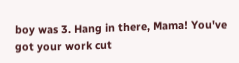boy was 3. Hang in there, Mama! You've got your work cut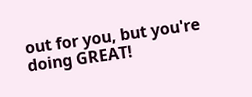out for you, but you're doing GREAT!